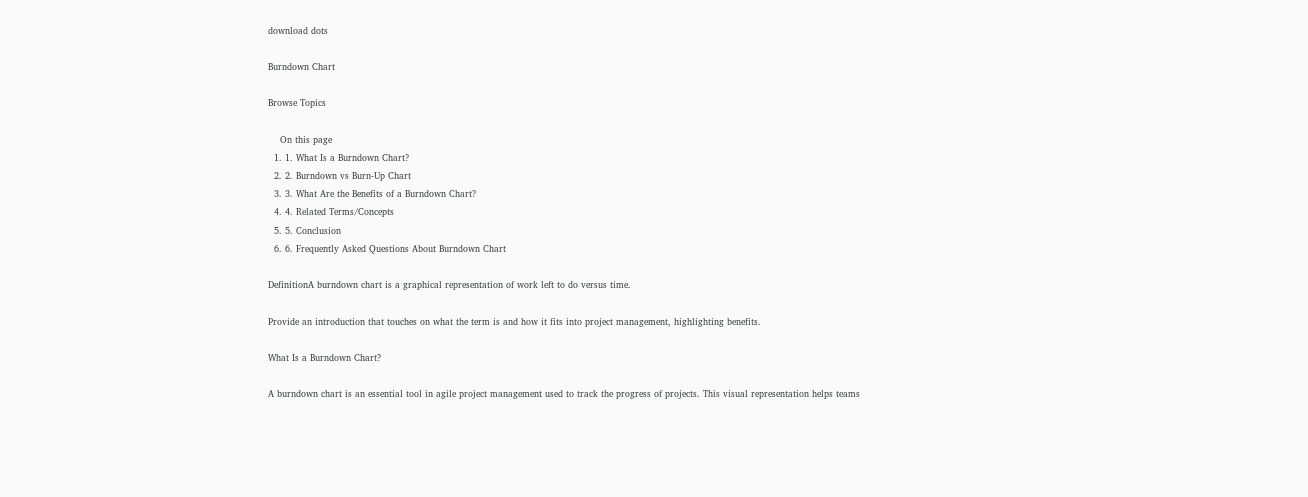download dots

Burndown Chart

Browse Topics

    On this page
  1. 1. What Is a Burndown Chart?
  2. 2. Burndown vs Burn-Up Chart
  3. 3. What Are the Benefits of a Burndown Chart?
  4. 4. Related Terms/Concepts
  5. 5. Conclusion
  6. 6. Frequently Asked Questions About Burndown Chart

DefinitionA burndown chart is a graphical representation of work left to do versus time.

Provide an introduction that touches on what the term is and how it fits into project management, highlighting benefits.

What Is a Burndown Chart?

A burndown chart is an essential tool in agile project management used to track the progress of projects. This visual representation helps teams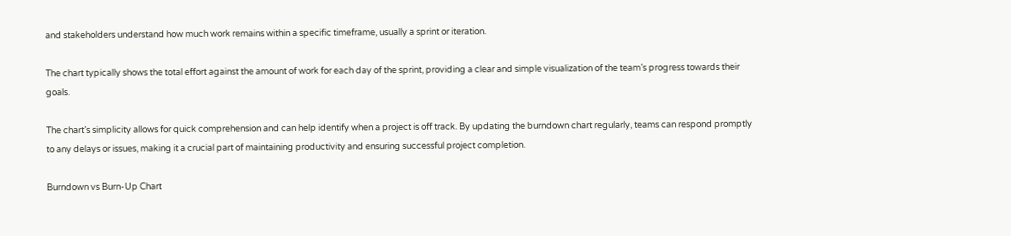and stakeholders understand how much work remains within a specific timeframe, usually a sprint or iteration.

The chart typically shows the total effort against the amount of work for each day of the sprint, providing a clear and simple visualization of the team’s progress towards their goals.

The chart’s simplicity allows for quick comprehension and can help identify when a project is off track. By updating the burndown chart regularly, teams can respond promptly to any delays or issues, making it a crucial part of maintaining productivity and ensuring successful project completion.

Burndown vs Burn-Up Chart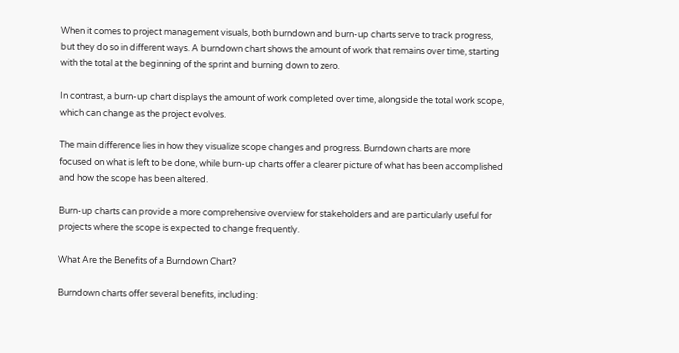When it comes to project management visuals, both burndown and burn-up charts serve to track progress, but they do so in different ways. A burndown chart shows the amount of work that remains over time, starting with the total at the beginning of the sprint and burning down to zero.

In contrast, a burn-up chart displays the amount of work completed over time, alongside the total work scope, which can change as the project evolves.

The main difference lies in how they visualize scope changes and progress. Burndown charts are more focused on what is left to be done, while burn-up charts offer a clearer picture of what has been accomplished and how the scope has been altered.

Burn-up charts can provide a more comprehensive overview for stakeholders and are particularly useful for projects where the scope is expected to change frequently.

What Are the Benefits of a Burndown Chart?

Burndown charts offer several benefits, including: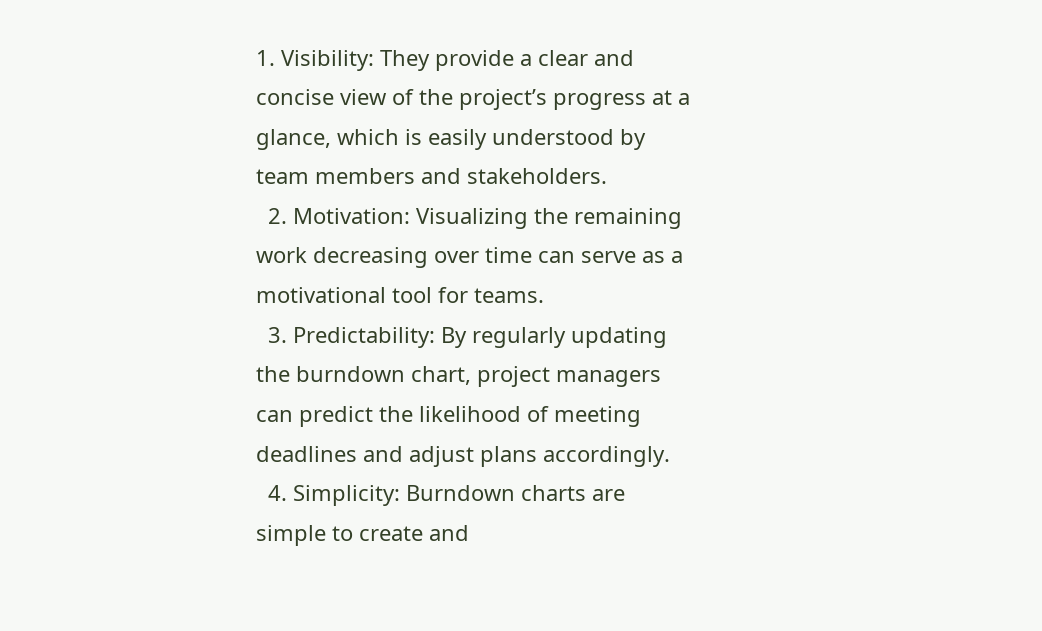1. Visibility: They provide a clear and concise view of the project’s progress at a glance, which is easily understood by team members and stakeholders.
  2. Motivation: Visualizing the remaining work decreasing over time can serve as a motivational tool for teams.
  3. Predictability: By regularly updating the burndown chart, project managers can predict the likelihood of meeting deadlines and adjust plans accordingly.
  4. Simplicity: Burndown charts are simple to create and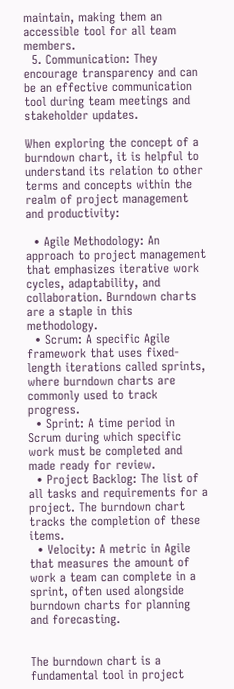maintain, making them an accessible tool for all team members.
  5. Communication: They encourage transparency and can be an effective communication tool during team meetings and stakeholder updates.

When exploring the concept of a burndown chart, it is helpful to understand its relation to other terms and concepts within the realm of project management and productivity:

  • Agile Methodology: An approach to project management that emphasizes iterative work cycles, adaptability, and collaboration. Burndown charts are a staple in this methodology.
  • Scrum: A specific Agile framework that uses fixed-length iterations called sprints, where burndown charts are commonly used to track progress.
  • Sprint: A time period in Scrum during which specific work must be completed and made ready for review.
  • Project Backlog: The list of all tasks and requirements for a project. The burndown chart tracks the completion of these items.
  • Velocity: A metric in Agile that measures the amount of work a team can complete in a sprint, often used alongside burndown charts for planning and forecasting.


The burndown chart is a fundamental tool in project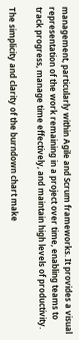management, particularly within Agile and Scrum frameworks. It provides a visual representation of the work remaining in a project over time, enabling teams to track progress, manage time effectively, and maintain high levels of productivity.

The simplicity and clarity of the burndown chart make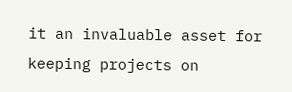it an invaluable asset for keeping projects on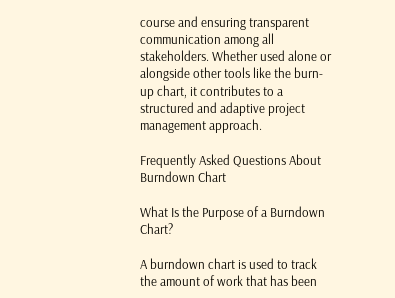course and ensuring transparent communication among all stakeholders. Whether used alone or alongside other tools like the burn-up chart, it contributes to a structured and adaptive project management approach.

Frequently Asked Questions About Burndown Chart

What Is the Purpose of a Burndown Chart?

A burndown chart is used to track the amount of work that has been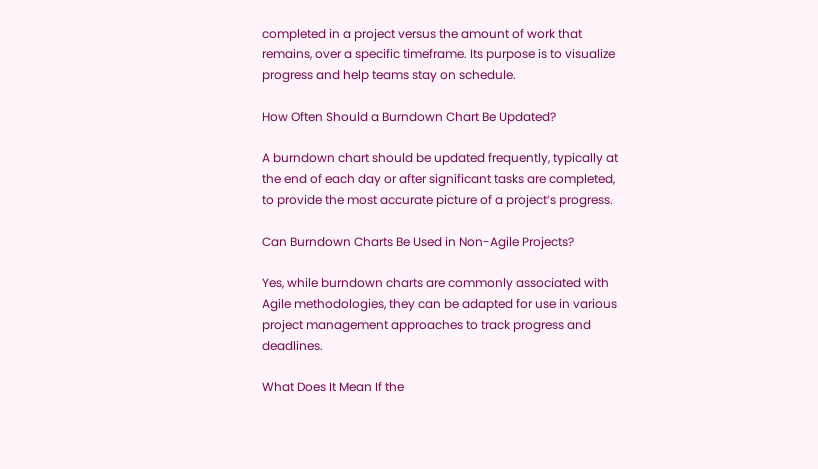completed in a project versus the amount of work that remains, over a specific timeframe. Its purpose is to visualize progress and help teams stay on schedule.

How Often Should a Burndown Chart Be Updated?

A burndown chart should be updated frequently, typically at the end of each day or after significant tasks are completed, to provide the most accurate picture of a project’s progress.

Can Burndown Charts Be Used in Non-Agile Projects?

Yes, while burndown charts are commonly associated with Agile methodologies, they can be adapted for use in various project management approaches to track progress and deadlines.

What Does It Mean If the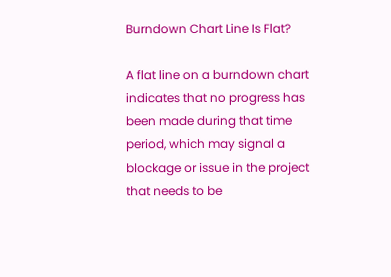Burndown Chart Line Is Flat?

A flat line on a burndown chart indicates that no progress has been made during that time period, which may signal a blockage or issue in the project that needs to be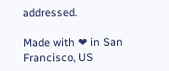addressed.

Made with ❤ in San Francisco, US